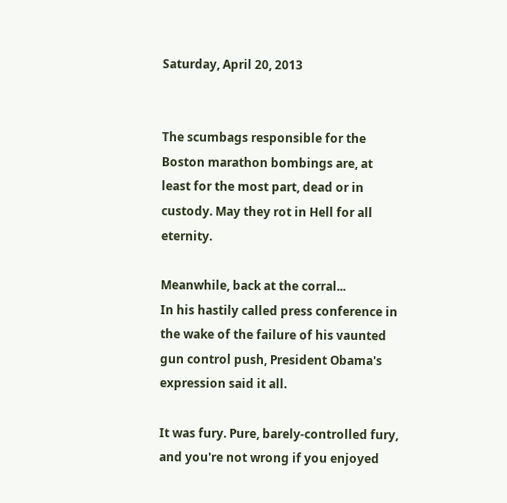Saturday, April 20, 2013


The scumbags responsible for the Boston marathon bombings are, at least for the most part, dead or in custody. May they rot in Hell for all eternity.

Meanwhile, back at the corral...
In his hastily called press conference in the wake of the failure of his vaunted gun control push, President Obama's expression said it all.

It was fury. Pure, barely-controlled fury, and you're not wrong if you enjoyed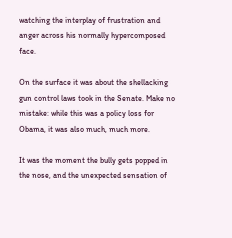watching the interplay of frustration and anger across his normally hypercomposed face.

On the surface it was about the shellacking gun control laws took in the Senate. Make no mistake: while this was a policy loss for Obama, it was also much, much more.

It was the moment the bully gets popped in the nose, and the unexpected sensation of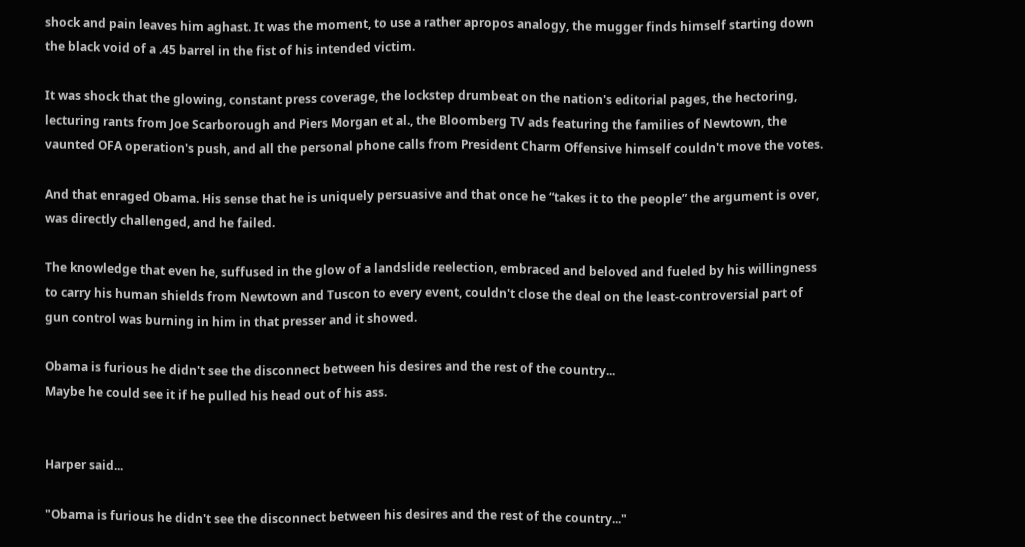shock and pain leaves him aghast. It was the moment, to use a rather apropos analogy, the mugger finds himself starting down the black void of a .45 barrel in the fist of his intended victim.

It was shock that the glowing, constant press coverage, the lockstep drumbeat on the nation's editorial pages, the hectoring, lecturing rants from Joe Scarborough and Piers Morgan et al., the Bloomberg TV ads featuring the families of Newtown, the vaunted OFA operation's push, and all the personal phone calls from President Charm Offensive himself couldn't move the votes.

And that enraged Obama. His sense that he is uniquely persuasive and that once he “takes it to the people” the argument is over, was directly challenged, and he failed.

The knowledge that even he, suffused in the glow of a landslide reelection, embraced and beloved and fueled by his willingness to carry his human shields from Newtown and Tuscon to every event, couldn't close the deal on the least-controversial part of gun control was burning in him in that presser and it showed.

Obama is furious he didn't see the disconnect between his desires and the rest of the country...
Maybe he could see it if he pulled his head out of his ass.


Harper said...

"Obama is furious he didn't see the disconnect between his desires and the rest of the country..."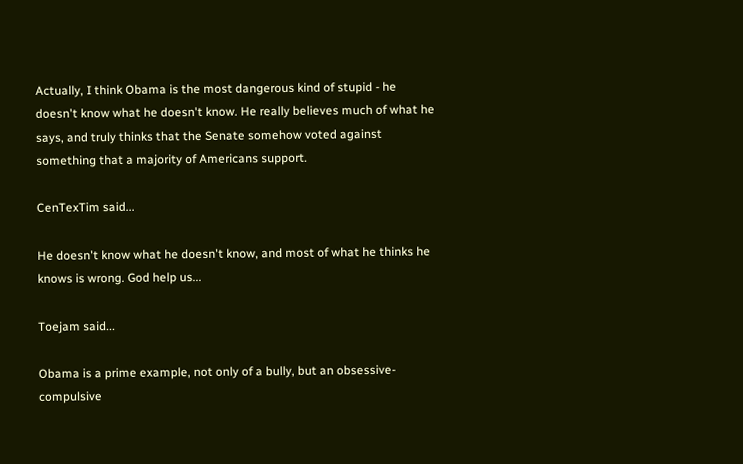Actually, I think Obama is the most dangerous kind of stupid - he doesn't know what he doesn't know. He really believes much of what he says, and truly thinks that the Senate somehow voted against something that a majority of Americans support.

CenTexTim said...

He doesn't know what he doesn't know, and most of what he thinks he knows is wrong. God help us...

Toejam said...

Obama is a prime example, not only of a bully, but an obsessive-compulsive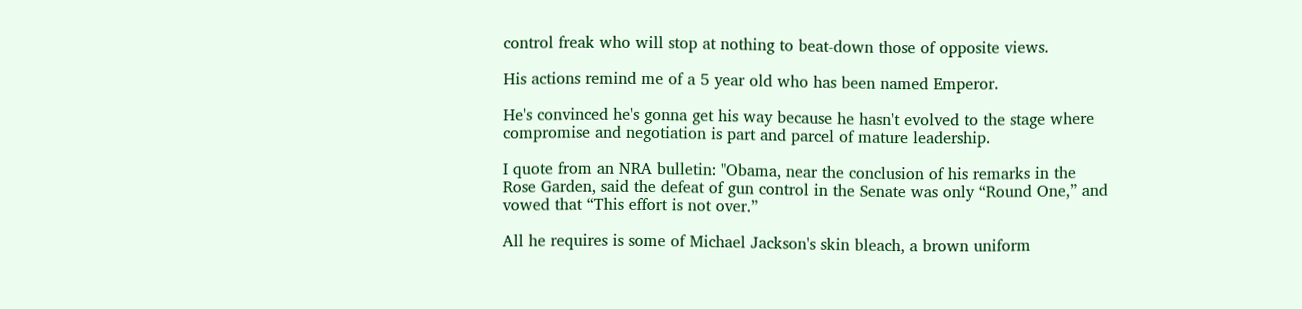control freak who will stop at nothing to beat-down those of opposite views.

His actions remind me of a 5 year old who has been named Emperor.

He's convinced he's gonna get his way because he hasn't evolved to the stage where compromise and negotiation is part and parcel of mature leadership.

I quote from an NRA bulletin: "Obama, near the conclusion of his remarks in the Rose Garden, said the defeat of gun control in the Senate was only “Round One,” and vowed that “This effort is not over.”

All he requires is some of Michael Jackson's skin bleach, a brown uniform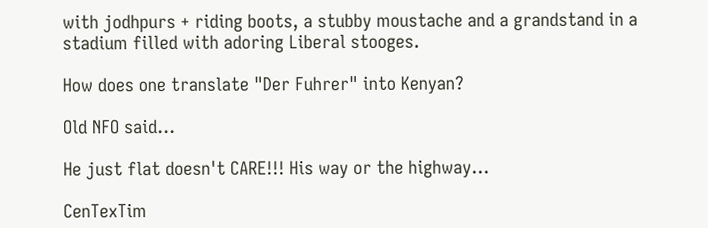with jodhpurs + riding boots, a stubby moustache and a grandstand in a stadium filled with adoring Liberal stooges.

How does one translate "Der Fuhrer" into Kenyan?

Old NFO said...

He just flat doesn't CARE!!! His way or the highway...

CenTexTim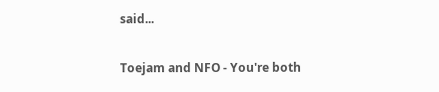said...

Toejam and NFO - You're both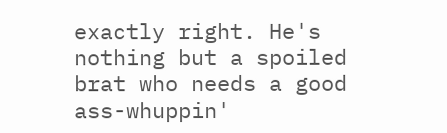exactly right. He's nothing but a spoiled brat who needs a good ass-whuppin'